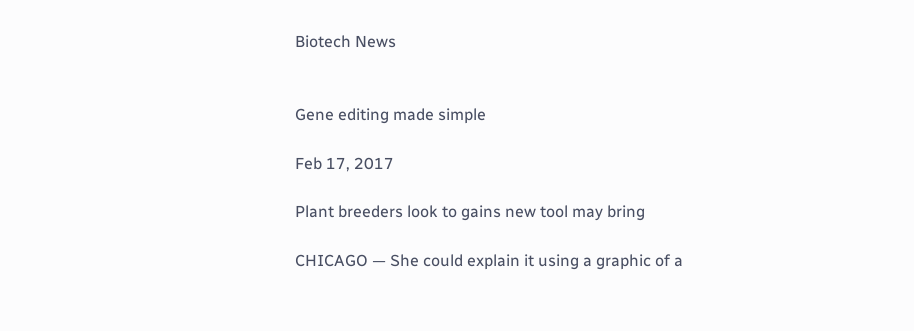Biotech News


Gene editing made simple

Feb 17, 2017

Plant breeders look to gains new tool may bring

CHICAGO — She could explain it using a graphic of a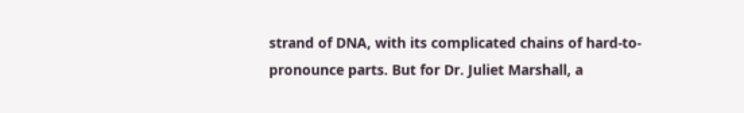strand of DNA, with its complicated chains of hard-to-pronounce parts. But for Dr. Juliet Marshall, a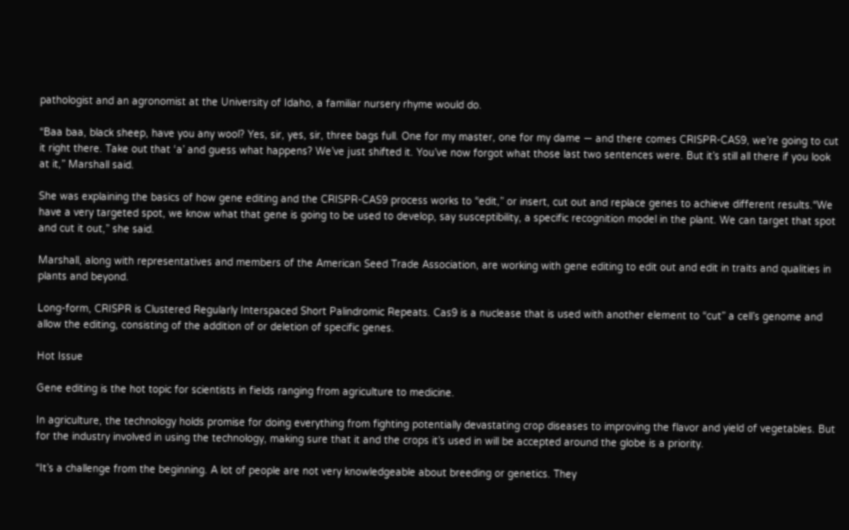pathologist and an agronomist at the University of Idaho, a familiar nursery rhyme would do.

“Baa baa, black sheep, have you any wool? Yes, sir, yes, sir, three bags full. One for my master, one for my dame — and there comes CRISPR-CAS9, we’re going to cut it right there. Take out that ‘a’ and guess what happens? We’ve just shifted it. You’ve now forgot what those last two sentences were. But it’s still all there if you look at it,” Marshall said.

She was explaining the basics of how gene editing and the CRISPR-CAS9 process works to “edit,” or insert, cut out and replace genes to achieve different results.“We have a very targeted spot, we know what that gene is going to be used to develop, say susceptibility, a specific recognition model in the plant. We can target that spot and cut it out,” she said.

Marshall, along with representatives and members of the American Seed Trade Association, are working with gene editing to edit out and edit in traits and qualities in plants and beyond.

Long-form, CRISPR is Clustered Regularly Interspaced Short Palindromic Repeats. Cas9 is a nuclease that is used with another element to “cut” a cell’s genome and allow the editing, consisting of the addition of or deletion of specific genes.

Hot Issue

Gene editing is the hot topic for scientists in fields ranging from agriculture to medicine.

In agriculture, the technology holds promise for doing everything from fighting potentially devastating crop diseases to improving the flavor and yield of vegetables. But for the industry involved in using the technology, making sure that it and the crops it’s used in will be accepted around the globe is a priority.

“It’s a challenge from the beginning. A lot of people are not very knowledgeable about breeding or genetics. They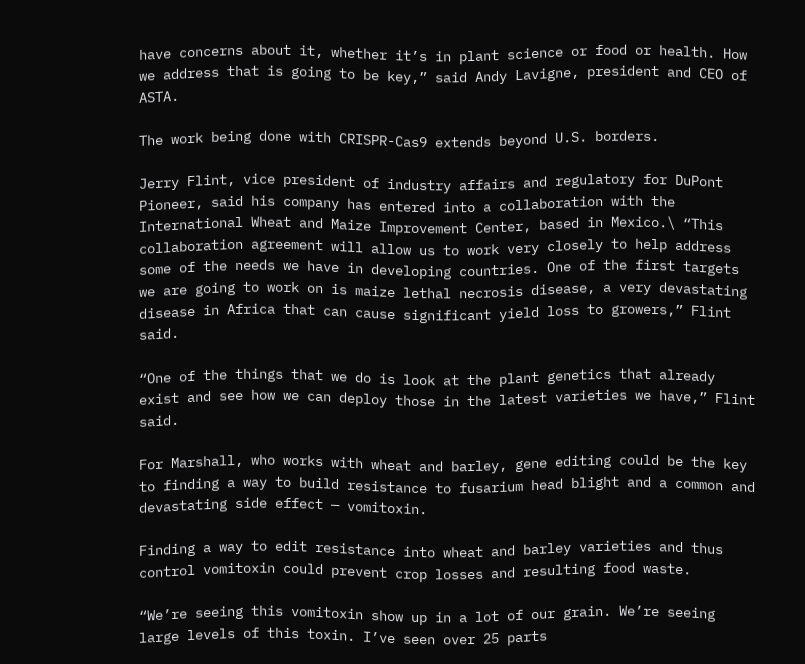have concerns about it, whether it’s in plant science or food or health. How we address that is going to be key,” said Andy Lavigne, president and CEO of ASTA.

The work being done with CRISPR-Cas9 extends beyond U.S. borders.

Jerry Flint, vice president of industry affairs and regulatory for DuPont Pioneer, said his company has entered into a collaboration with the International Wheat and Maize Improvement Center, based in Mexico.\ “This collaboration agreement will allow us to work very closely to help address some of the needs we have in developing countries. One of the first targets we are going to work on is maize lethal necrosis disease, a very devastating disease in Africa that can cause significant yield loss to growers,” Flint said.

“One of the things that we do is look at the plant genetics that already exist and see how we can deploy those in the latest varieties we have,” Flint said.

For Marshall, who works with wheat and barley, gene editing could be the key to finding a way to build resistance to fusarium head blight and a common and devastating side effect — vomitoxin.

Finding a way to edit resistance into wheat and barley varieties and thus control vomitoxin could prevent crop losses and resulting food waste.

“We’re seeing this vomitoxin show up in a lot of our grain. We’re seeing large levels of this toxin. I’ve seen over 25 parts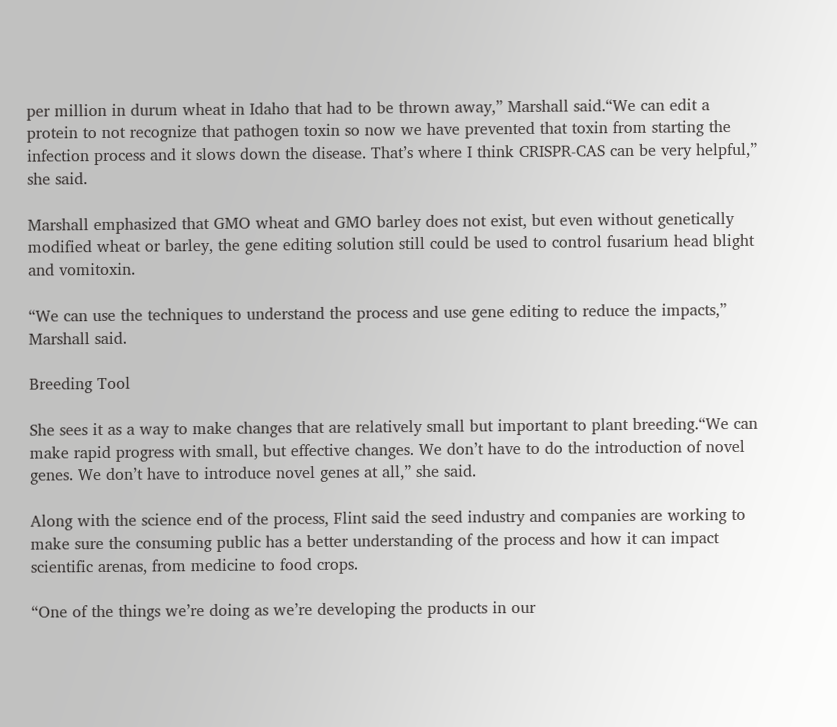per million in durum wheat in Idaho that had to be thrown away,” Marshall said.“We can edit a protein to not recognize that pathogen toxin so now we have prevented that toxin from starting the infection process and it slows down the disease. That’s where I think CRISPR-CAS can be very helpful,” she said.

Marshall emphasized that GMO wheat and GMO barley does not exist, but even without genetically modified wheat or barley, the gene editing solution still could be used to control fusarium head blight and vomitoxin.

“We can use the techniques to understand the process and use gene editing to reduce the impacts,” Marshall said.

Breeding Tool

She sees it as a way to make changes that are relatively small but important to plant breeding.“We can make rapid progress with small, but effective changes. We don’t have to do the introduction of novel genes. We don’t have to introduce novel genes at all,” she said.

Along with the science end of the process, Flint said the seed industry and companies are working to make sure the consuming public has a better understanding of the process and how it can impact scientific arenas, from medicine to food crops.

“One of the things we’re doing as we’re developing the products in our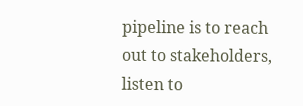pipeline is to reach out to stakeholders, listen to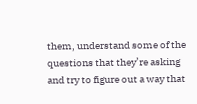them, understand some of the questions that they’re asking and try to figure out a way that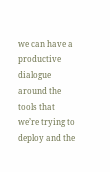we can have a productive dialogue around the tools that we’re trying to deploy and the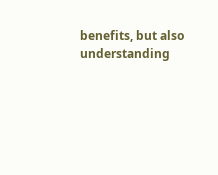benefits, but also understanding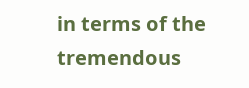in terms of the tremendous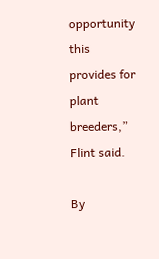opportunity this provides for plant breeders,” Flint said.

By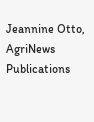Jeannine Otto, AgriNews Publications